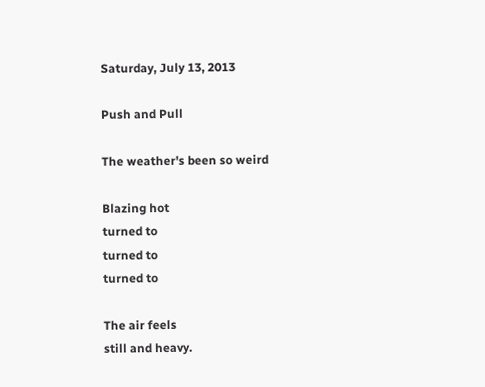Saturday, July 13, 2013

Push and Pull

The weather's been so weird

Blazing hot
turned to
turned to
turned to

The air feels
still and heavy.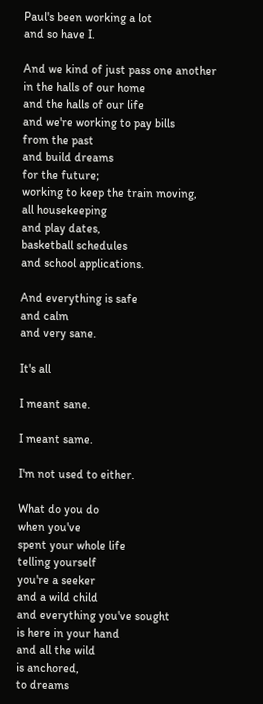Paul's been working a lot
and so have I.

And we kind of just pass one another
in the halls of our home
and the halls of our life
and we're working to pay bills
from the past
and build dreams
for the future;
working to keep the train moving,
all housekeeping
and play dates,
basketball schedules
and school applications.

And everything is safe
and calm
and very sane.

It's all

I meant sane.

I meant same.

I'm not used to either.

What do you do
when you've
spent your whole life
telling yourself
you're a seeker
and a wild child
and everything you've sought
is here in your hand
and all the wild
is anchored,
to dreams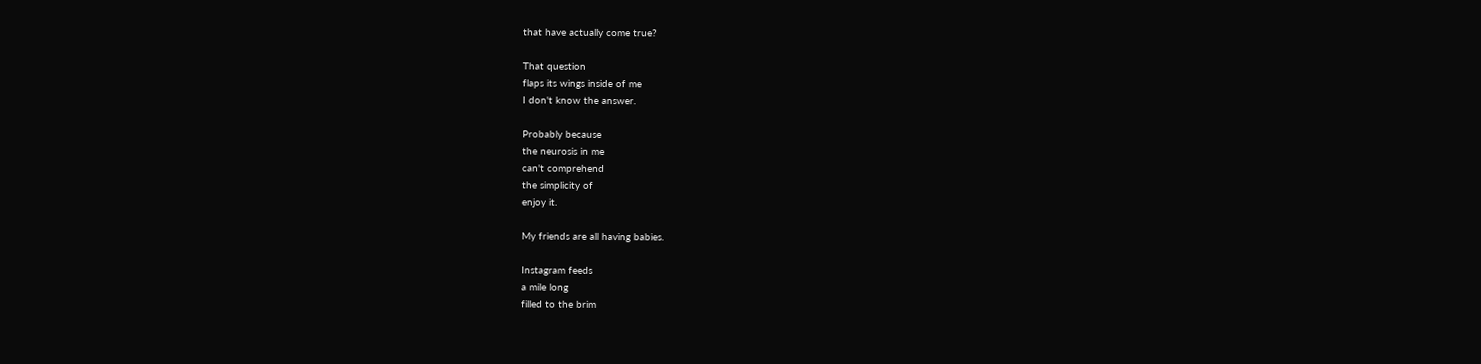that have actually come true?

That question
flaps its wings inside of me
I don't know the answer.

Probably because
the neurosis in me
can't comprehend
the simplicity of
enjoy it.

My friends are all having babies.

Instagram feeds
a mile long
filled to the brim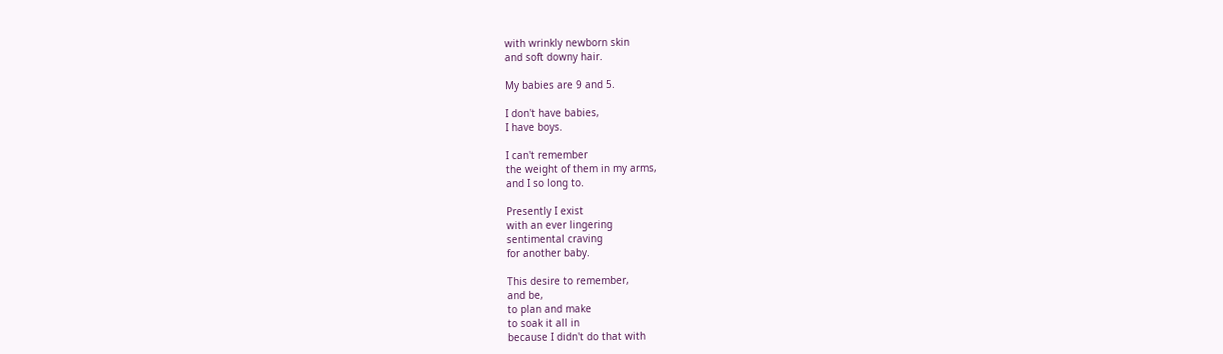with wrinkly newborn skin
and soft downy hair.

My babies are 9 and 5.

I don't have babies,
I have boys.

I can't remember
the weight of them in my arms,
and I so long to.

Presently I exist
with an ever lingering
sentimental craving
for another baby.

This desire to remember,
and be,
to plan and make
to soak it all in
because I didn't do that with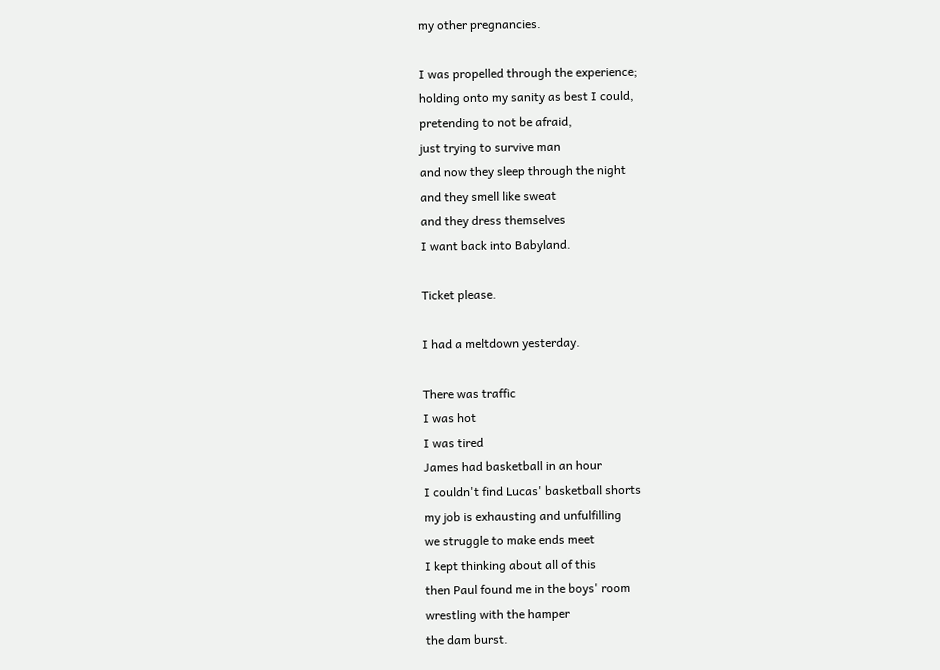my other pregnancies.

I was propelled through the experience;
holding onto my sanity as best I could,
pretending to not be afraid,
just trying to survive man
and now they sleep through the night
and they smell like sweat
and they dress themselves
I want back into Babyland.

Ticket please.

I had a meltdown yesterday.

There was traffic
I was hot
I was tired
James had basketball in an hour
I couldn't find Lucas' basketball shorts
my job is exhausting and unfulfilling
we struggle to make ends meet
I kept thinking about all of this
then Paul found me in the boys' room
wrestling with the hamper
the dam burst.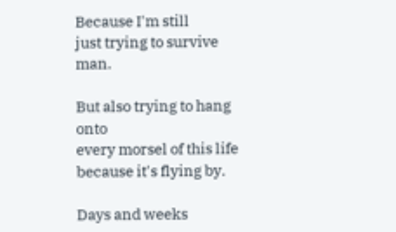Because I'm still
just trying to survive man.

But also trying to hang onto
every morsel of this life
because it's flying by.

Days and weeks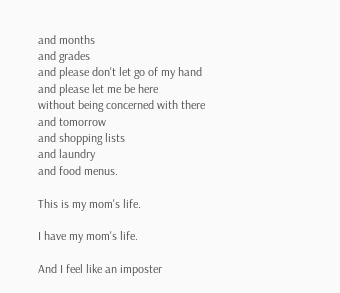and months
and grades
and please don't let go of my hand
and please let me be here
without being concerned with there
and tomorrow
and shopping lists
and laundry
and food menus.

This is my mom's life.

I have my mom's life.

And I feel like an imposter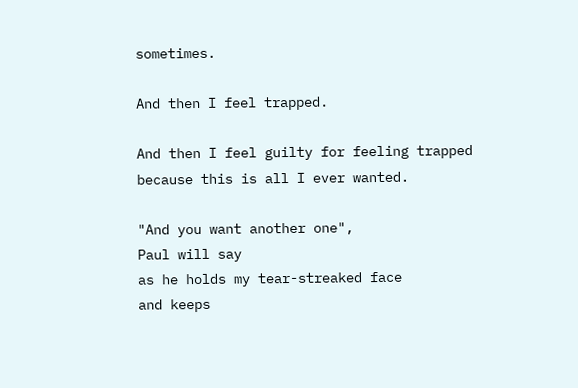sometimes.

And then I feel trapped.

And then I feel guilty for feeling trapped
because this is all I ever wanted.

"And you want another one",
Paul will say
as he holds my tear-streaked face
and keeps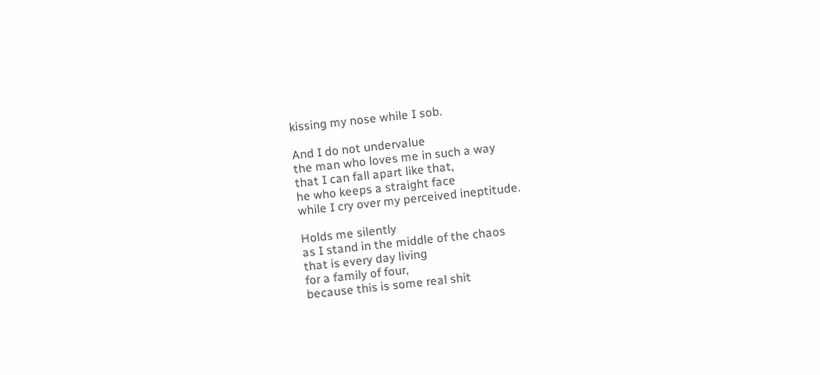kissing my nose while I sob.

And I do not undervalue
the man who loves me in such a way
that I can fall apart like that,
he who keeps a straight face
while I cry over my perceived ineptitude.

Holds me silently
as I stand in the middle of the chaos
that is every day living
for a family of four,
because this is some real shit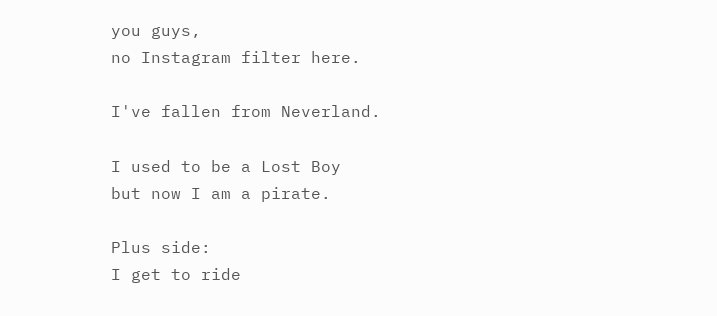you guys,
no Instagram filter here.

I've fallen from Neverland.

I used to be a Lost Boy
but now I am a pirate.

Plus side:
I get to ride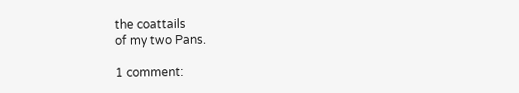the coattails
of my two Pans.

1 comment: